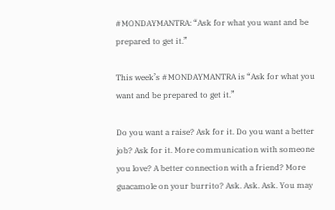#MONDAYMANTRA: “Ask for what you want and be prepared to get it.”

This week’s #MONDAYMANTRA is “Ask for what you want and be prepared to get it.”

Do you want a raise? Ask for it. Do you want a better job? Ask for it. More communication with someone you love? A better connection with a friend? More guacamole on your burrito? Ask. Ask. Ask. You may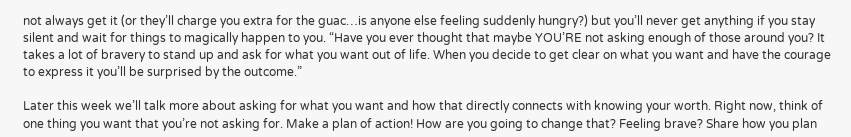not always get it (or they’ll charge you extra for the guac…is anyone else feeling suddenly hungry?) but you’ll never get anything if you stay silent and wait for things to magically happen to you. “Have you ever thought that maybe YOU’RE not asking enough of those around you? It takes a lot of bravery to stand up and ask for what you want out of life. When you decide to get clear on what you want and have the courage to express it you’ll be surprised by the outcome.”

Later this week we’ll talk more about asking for what you want and how that directly connects with knowing your worth. Right now, think of one thing you want that you’re not asking for. Make a plan of action! How are you going to change that? Feeling brave? Share how you plan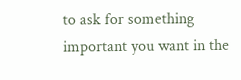to ask for something important you want in the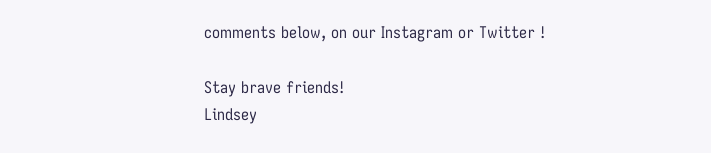comments below, on our Instagram or Twitter !

Stay brave friends!
Lindsey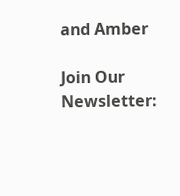and Amber

Join Our Newsletter: